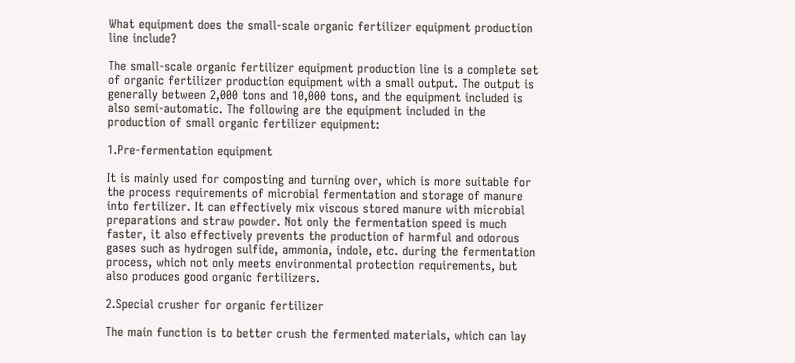What equipment does the small-scale organic fertilizer equipment production line include?

The small-scale organic fertilizer equipment production line is a complete set of organic fertilizer production equipment with a small output. The output is generally between 2,000 tons and 10,000 tons, and the equipment included is also semi-automatic. The following are the equipment included in the production of small organic fertilizer equipment:

1.Pre-fermentation equipment

It is mainly used for composting and turning over, which is more suitable for the process requirements of microbial fermentation and storage of manure into fertilizer. It can effectively mix viscous stored manure with microbial preparations and straw powder. Not only the fermentation speed is much faster, it also effectively prevents the production of harmful and odorous gases such as hydrogen sulfide, ammonia, indole, etc. during the fermentation process, which not only meets environmental protection requirements, but also produces good organic fertilizers.

2.Special crusher for organic fertilizer

The main function is to better crush the fermented materials, which can lay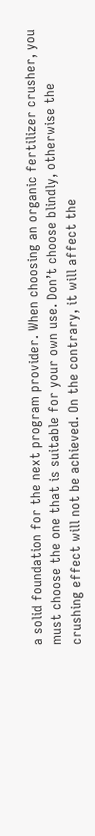a solid foundation for the next program provider. When choosing an organic fertilizer crusher, you must choose the one that is suitable for your own use. Don’t choose blindly, otherwise the crushing effect will not be achieved. On the contrary, it will affect the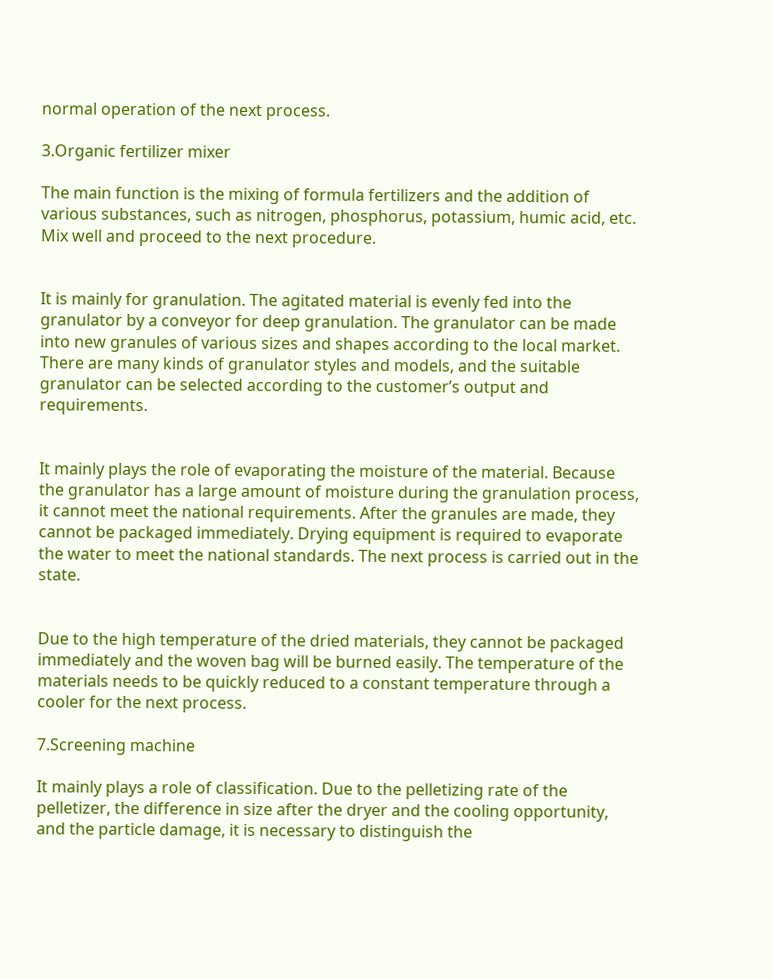normal operation of the next process.

3.Organic fertilizer mixer

The main function is the mixing of formula fertilizers and the addition of various substances, such as nitrogen, phosphorus, potassium, humic acid, etc. Mix well and proceed to the next procedure.


It is mainly for granulation. The agitated material is evenly fed into the granulator by a conveyor for deep granulation. The granulator can be made into new granules of various sizes and shapes according to the local market. There are many kinds of granulator styles and models, and the suitable granulator can be selected according to the customer’s output and requirements.


It mainly plays the role of evaporating the moisture of the material. Because the granulator has a large amount of moisture during the granulation process, it cannot meet the national requirements. After the granules are made, they cannot be packaged immediately. Drying equipment is required to evaporate the water to meet the national standards. The next process is carried out in the state.


Due to the high temperature of the dried materials, they cannot be packaged immediately and the woven bag will be burned easily. The temperature of the materials needs to be quickly reduced to a constant temperature through a cooler for the next process.

7.Screening machine

It mainly plays a role of classification. Due to the pelletizing rate of the pelletizer, the difference in size after the dryer and the cooling opportunity, and the particle damage, it is necessary to distinguish the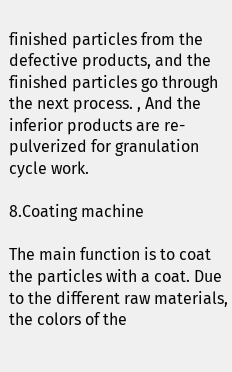finished particles from the defective products, and the finished particles go through the next process. , And the inferior products are re-pulverized for granulation cycle work.

8.Coating machine

The main function is to coat the particles with a coat. Due to the different raw materials, the colors of the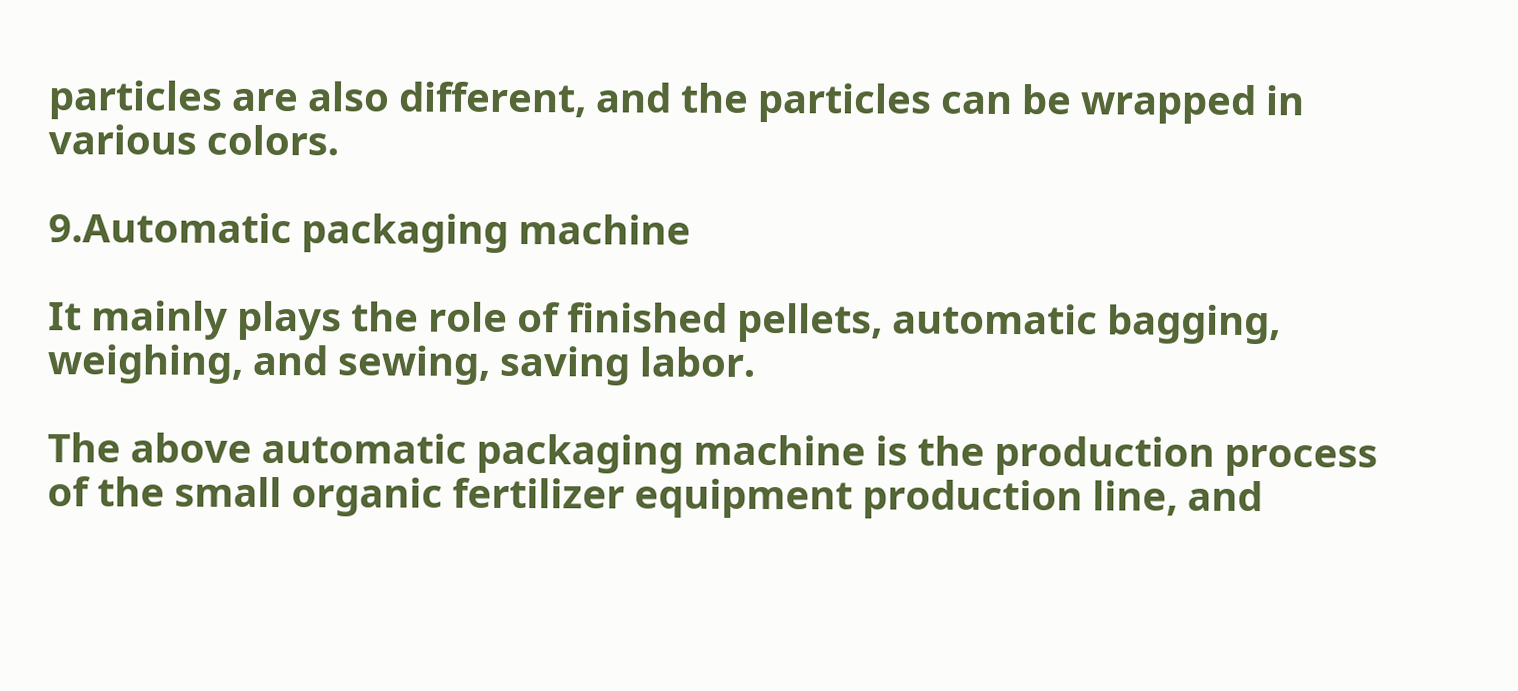particles are also different, and the particles can be wrapped in various colors.

9.Automatic packaging machine

It mainly plays the role of finished pellets, automatic bagging, weighing, and sewing, saving labor.

The above automatic packaging machine is the production process of the small organic fertilizer equipment production line, and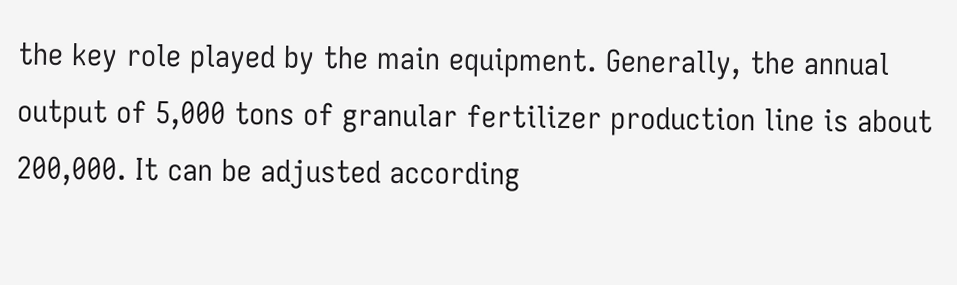the key role played by the main equipment. Generally, the annual output of 5,000 tons of granular fertilizer production line is about 200,000. It can be adjusted according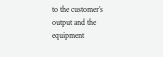to the customer’s output and the equipment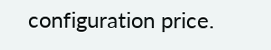configuration price.